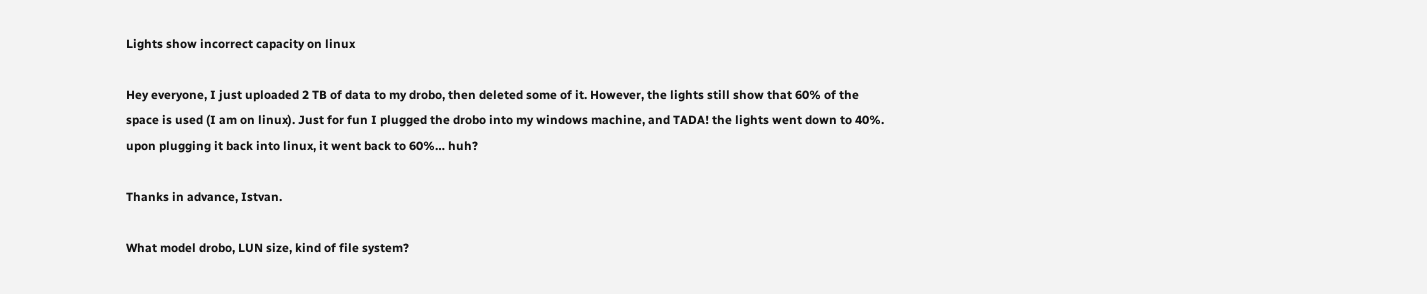Lights show incorrect capacity on linux

Hey everyone, I just uploaded 2 TB of data to my drobo, then deleted some of it. However, the lights still show that 60% of the space is used (I am on linux). Just for fun I plugged the drobo into my windows machine, and TADA! the lights went down to 40%. upon plugging it back into linux, it went back to 60%… huh?

Thanks in advance, Istvan.

What model drobo, LUN size, kind of file system?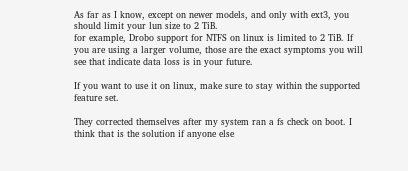As far as I know, except on newer models, and only with ext3, you should limit your lun size to 2 TiB.
for example, Drobo support for NTFS on linux is limited to 2 TiB. If you are using a larger volume, those are the exact symptoms you will see that indicate data loss is in your future.

If you want to use it on linux, make sure to stay within the supported feature set.

They corrected themselves after my system ran a fs check on boot. I think that is the solution if anyone else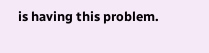is having this problem.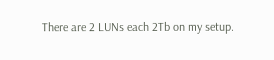There are 2 LUNs each 2Tb on my setup.